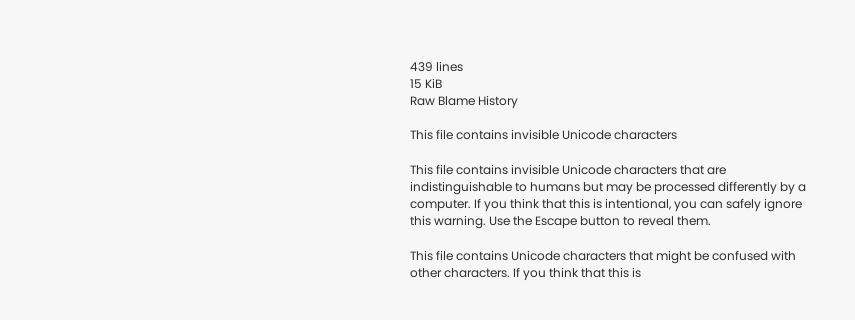439 lines
15 KiB
Raw Blame History

This file contains invisible Unicode characters

This file contains invisible Unicode characters that are indistinguishable to humans but may be processed differently by a computer. If you think that this is intentional, you can safely ignore this warning. Use the Escape button to reveal them.

This file contains Unicode characters that might be confused with other characters. If you think that this is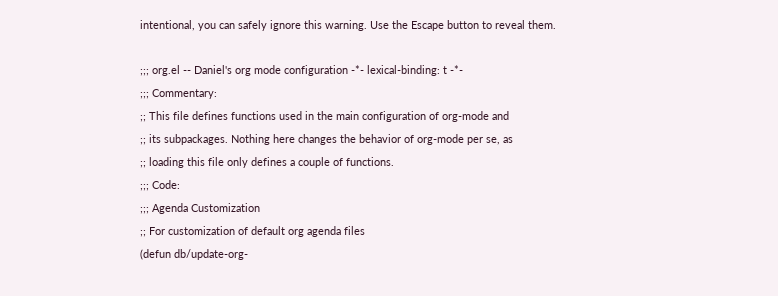intentional, you can safely ignore this warning. Use the Escape button to reveal them.

;;; org.el -- Daniel's org mode configuration -*- lexical-binding: t -*-
;;; Commentary:
;; This file defines functions used in the main configuration of org-mode and
;; its subpackages. Nothing here changes the behavior of org-mode per se, as
;; loading this file only defines a couple of functions.
;;; Code:
;;; Agenda Customization
;; For customization of default org agenda files
(defun db/update-org-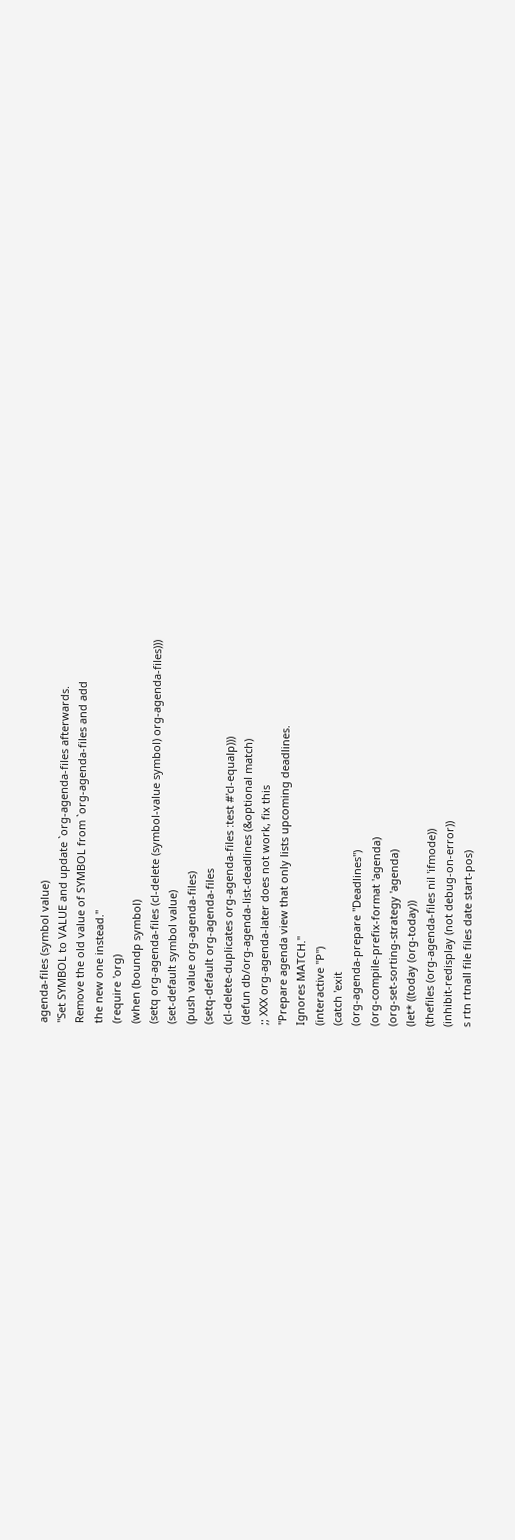agenda-files (symbol value)
"Set SYMBOL to VALUE and update `org-agenda-files afterwards.
Remove the old value of SYMBOL from `org-agenda-files and add
the new one instead."
(require 'org)
(when (boundp symbol)
(setq org-agenda-files (cl-delete (symbol-value symbol) org-agenda-files)))
(set-default symbol value)
(push value org-agenda-files)
(setq-default org-agenda-files
(cl-delete-duplicates org-agenda-files :test #'cl-equalp)))
(defun db/org-agenda-list-deadlines (&optional match)
;; XXX org-agenda-later does not work, fix this
"Prepare agenda view that only lists upcoming deadlines.
Ignores MATCH."
(interactive "P")
(catch 'exit
(org-agenda-prepare "Deadlines")
(org-compile-prefix-format 'agenda)
(org-set-sorting-strategy 'agenda)
(let* ((today (org-today))
(thefiles (org-agenda-files nil 'ifmode))
(inhibit-redisplay (not debug-on-error))
s rtn rtnall file files date start-pos)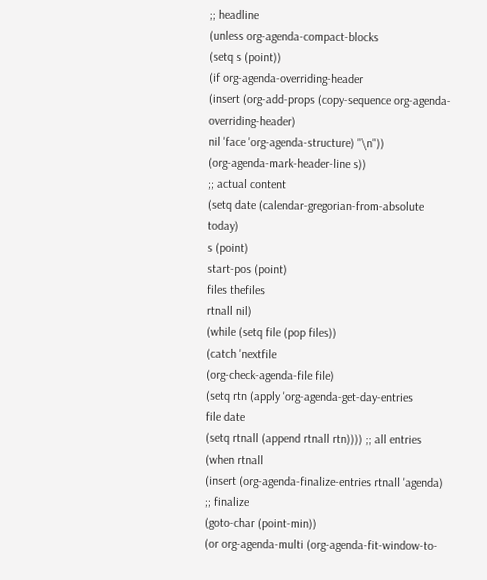;; headline
(unless org-agenda-compact-blocks
(setq s (point))
(if org-agenda-overriding-header
(insert (org-add-props (copy-sequence org-agenda-overriding-header)
nil 'face 'org-agenda-structure) "\n"))
(org-agenda-mark-header-line s))
;; actual content
(setq date (calendar-gregorian-from-absolute today)
s (point)
start-pos (point)
files thefiles
rtnall nil)
(while (setq file (pop files))
(catch 'nextfile
(org-check-agenda-file file)
(setq rtn (apply 'org-agenda-get-day-entries
file date
(setq rtnall (append rtnall rtn)))) ;; all entries
(when rtnall
(insert (org-agenda-finalize-entries rtnall 'agenda)
;; finalize
(goto-char (point-min))
(or org-agenda-multi (org-agenda-fit-window-to-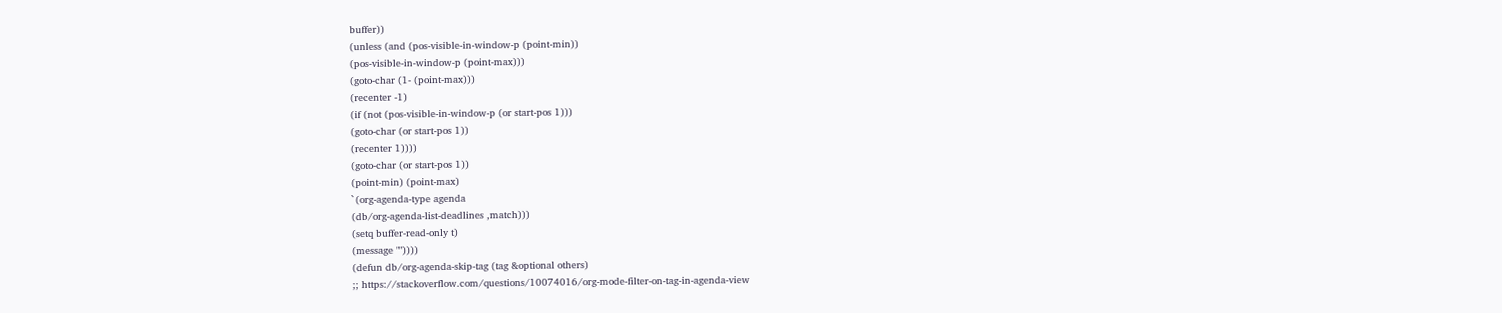buffer))
(unless (and (pos-visible-in-window-p (point-min))
(pos-visible-in-window-p (point-max)))
(goto-char (1- (point-max)))
(recenter -1)
(if (not (pos-visible-in-window-p (or start-pos 1)))
(goto-char (or start-pos 1))
(recenter 1))))
(goto-char (or start-pos 1))
(point-min) (point-max)
`(org-agenda-type agenda
(db/org-agenda-list-deadlines ,match)))
(setq buffer-read-only t)
(message ""))))
(defun db/org-agenda-skip-tag (tag &optional others)
;; https://stackoverflow.com/questions/10074016/org-mode-filter-on-tag-in-agenda-view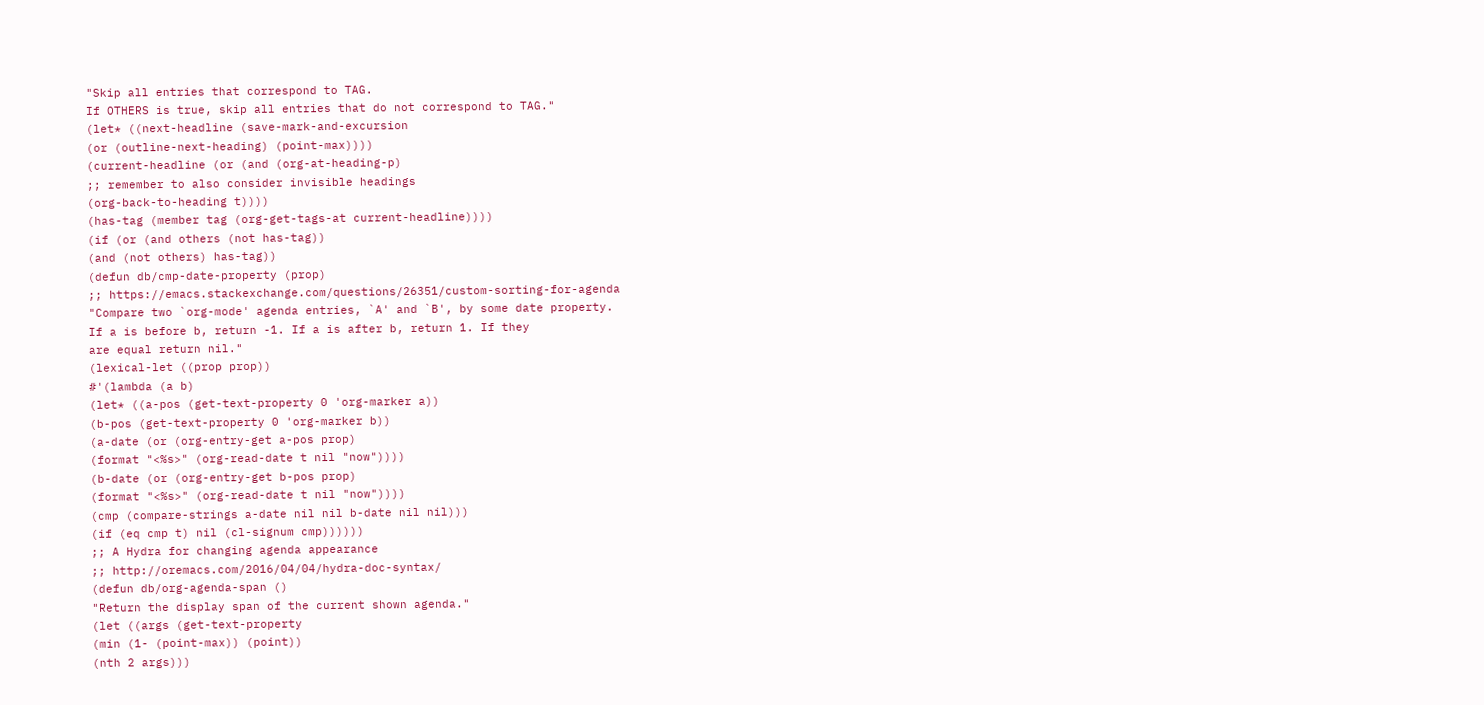"Skip all entries that correspond to TAG.
If OTHERS is true, skip all entries that do not correspond to TAG."
(let* ((next-headline (save-mark-and-excursion
(or (outline-next-heading) (point-max))))
(current-headline (or (and (org-at-heading-p)
;; remember to also consider invisible headings
(org-back-to-heading t))))
(has-tag (member tag (org-get-tags-at current-headline))))
(if (or (and others (not has-tag))
(and (not others) has-tag))
(defun db/cmp-date-property (prop)
;; https://emacs.stackexchange.com/questions/26351/custom-sorting-for-agenda
"Compare two `org-mode' agenda entries, `A' and `B', by some date property.
If a is before b, return -1. If a is after b, return 1. If they
are equal return nil."
(lexical-let ((prop prop))
#'(lambda (a b)
(let* ((a-pos (get-text-property 0 'org-marker a))
(b-pos (get-text-property 0 'org-marker b))
(a-date (or (org-entry-get a-pos prop)
(format "<%s>" (org-read-date t nil "now"))))
(b-date (or (org-entry-get b-pos prop)
(format "<%s>" (org-read-date t nil "now"))))
(cmp (compare-strings a-date nil nil b-date nil nil)))
(if (eq cmp t) nil (cl-signum cmp))))))
;; A Hydra for changing agenda appearance
;; http://oremacs.com/2016/04/04/hydra-doc-syntax/
(defun db/org-agenda-span ()
"Return the display span of the current shown agenda."
(let ((args (get-text-property
(min (1- (point-max)) (point))
(nth 2 args)))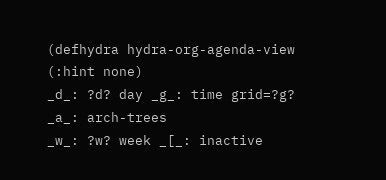(defhydra hydra-org-agenda-view (:hint none)
_d_: ?d? day _g_: time grid=?g? _a_: arch-trees
_w_: ?w? week _[_: inactive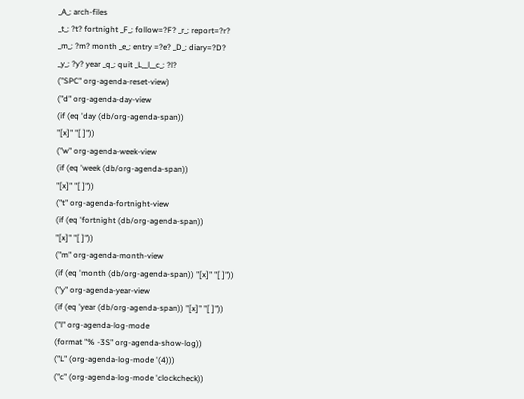_A_: arch-files
_t_: ?t? fortnight _F_: follow=?F? _r_: report=?r?
_m_: ?m? month _e_: entry =?e? _D_: diary=?D?
_y_: ?y? year _q_: quit _L__l__c_: ?l?
("SPC" org-agenda-reset-view)
("d" org-agenda-day-view
(if (eq 'day (db/org-agenda-span))
"[x]" "[ ]"))
("w" org-agenda-week-view
(if (eq 'week (db/org-agenda-span))
"[x]" "[ ]"))
("t" org-agenda-fortnight-view
(if (eq 'fortnight (db/org-agenda-span))
"[x]" "[ ]"))
("m" org-agenda-month-view
(if (eq 'month (db/org-agenda-span)) "[x]" "[ ]"))
("y" org-agenda-year-view
(if (eq 'year (db/org-agenda-span)) "[x]" "[ ]"))
("l" org-agenda-log-mode
(format "% -3S" org-agenda-show-log))
("L" (org-agenda-log-mode '(4)))
("c" (org-agenda-log-mode 'clockcheck))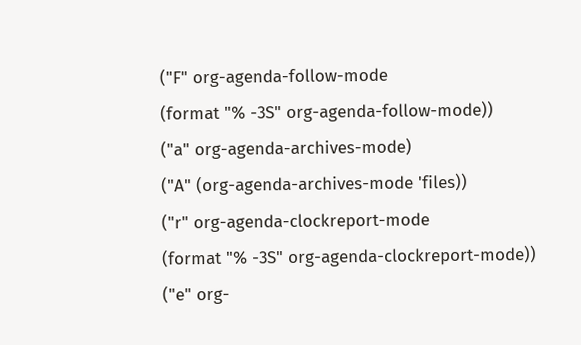("F" org-agenda-follow-mode
(format "% -3S" org-agenda-follow-mode))
("a" org-agenda-archives-mode)
("A" (org-agenda-archives-mode 'files))
("r" org-agenda-clockreport-mode
(format "% -3S" org-agenda-clockreport-mode))
("e" org-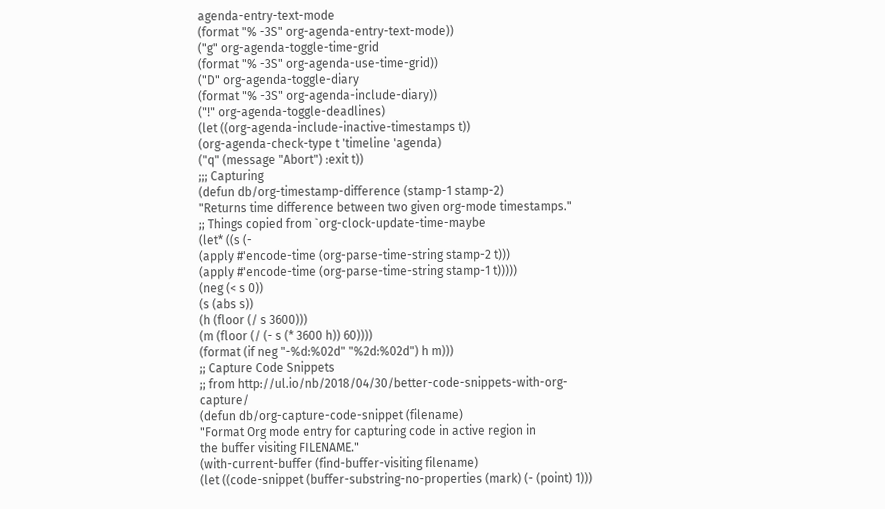agenda-entry-text-mode
(format "% -3S" org-agenda-entry-text-mode))
("g" org-agenda-toggle-time-grid
(format "% -3S" org-agenda-use-time-grid))
("D" org-agenda-toggle-diary
(format "% -3S" org-agenda-include-diary))
("!" org-agenda-toggle-deadlines)
(let ((org-agenda-include-inactive-timestamps t))
(org-agenda-check-type t 'timeline 'agenda)
("q" (message "Abort") :exit t))
;;; Capturing
(defun db/org-timestamp-difference (stamp-1 stamp-2)
"Returns time difference between two given org-mode timestamps."
;; Things copied from `org-clock-update-time-maybe
(let* ((s (-
(apply #'encode-time (org-parse-time-string stamp-2 t)))
(apply #'encode-time (org-parse-time-string stamp-1 t)))))
(neg (< s 0))
(s (abs s))
(h (floor (/ s 3600)))
(m (floor (/ (- s (* 3600 h)) 60))))
(format (if neg "-%d:%02d" "%2d:%02d") h m)))
;; Capture Code Snippets
;; from http://ul.io/nb/2018/04/30/better-code-snippets-with-org-capture/
(defun db/org-capture-code-snippet (filename)
"Format Org mode entry for capturing code in active region in
the buffer visiting FILENAME."
(with-current-buffer (find-buffer-visiting filename)
(let ((code-snippet (buffer-substring-no-properties (mark) (- (point) 1)))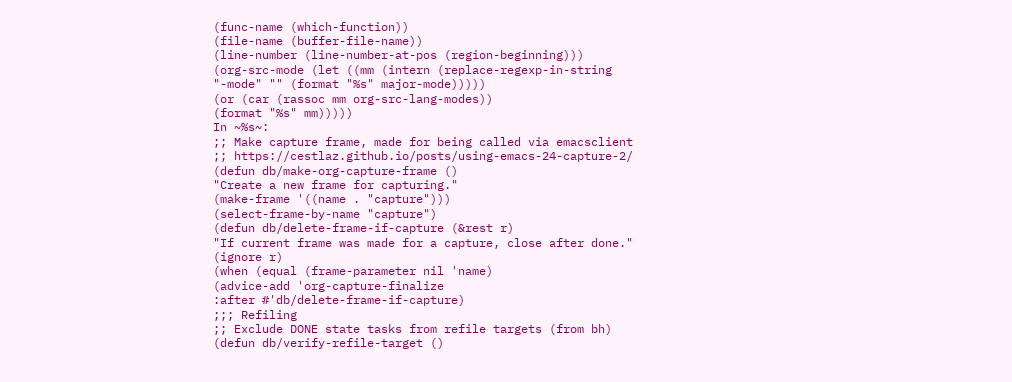(func-name (which-function))
(file-name (buffer-file-name))
(line-number (line-number-at-pos (region-beginning)))
(org-src-mode (let ((mm (intern (replace-regexp-in-string
"-mode" "" (format "%s" major-mode)))))
(or (car (rassoc mm org-src-lang-modes))
(format "%s" mm)))))
In ~%s~:
;; Make capture frame, made for being called via emacsclient
;; https://cestlaz.github.io/posts/using-emacs-24-capture-2/
(defun db/make-org-capture-frame ()
"Create a new frame for capturing."
(make-frame '((name . "capture")))
(select-frame-by-name "capture")
(defun db/delete-frame-if-capture (&rest r)
"If current frame was made for a capture, close after done."
(ignore r)
(when (equal (frame-parameter nil 'name)
(advice-add 'org-capture-finalize
:after #'db/delete-frame-if-capture)
;;; Refiling
;; Exclude DONE state tasks from refile targets (from bh)
(defun db/verify-refile-target ()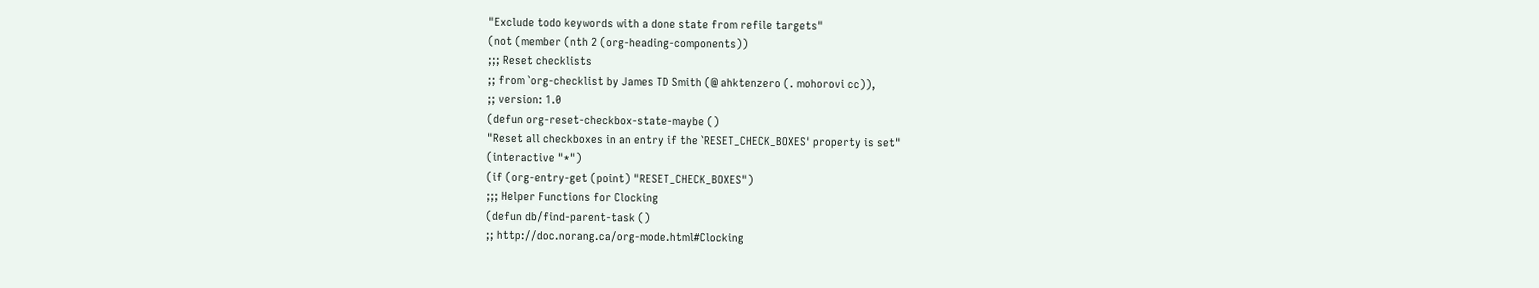"Exclude todo keywords with a done state from refile targets"
(not (member (nth 2 (org-heading-components))
;;; Reset checklists
;; from `org-checklist by James TD Smith (@ ahktenzero (. mohorovi cc)),
;; version: 1.0
(defun org-reset-checkbox-state-maybe ()
"Reset all checkboxes in an entry if the `RESET_CHECK_BOXES' property is set"
(interactive "*")
(if (org-entry-get (point) "RESET_CHECK_BOXES")
;;; Helper Functions for Clocking
(defun db/find-parent-task ()
;; http://doc.norang.ca/org-mode.html#Clocking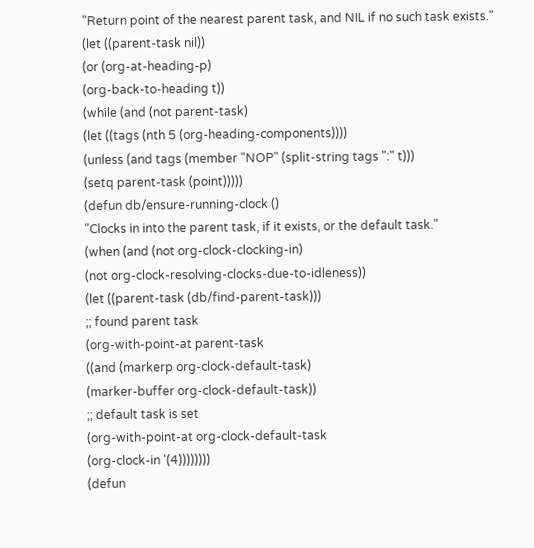"Return point of the nearest parent task, and NIL if no such task exists."
(let ((parent-task nil))
(or (org-at-heading-p)
(org-back-to-heading t))
(while (and (not parent-task)
(let ((tags (nth 5 (org-heading-components))))
(unless (and tags (member "NOP" (split-string tags ":" t)))
(setq parent-task (point)))))
(defun db/ensure-running-clock ()
"Clocks in into the parent task, if it exists, or the default task."
(when (and (not org-clock-clocking-in)
(not org-clock-resolving-clocks-due-to-idleness))
(let ((parent-task (db/find-parent-task)))
;; found parent task
(org-with-point-at parent-task
((and (markerp org-clock-default-task)
(marker-buffer org-clock-default-task))
;; default task is set
(org-with-point-at org-clock-default-task
(org-clock-in '(4))))))))
(defun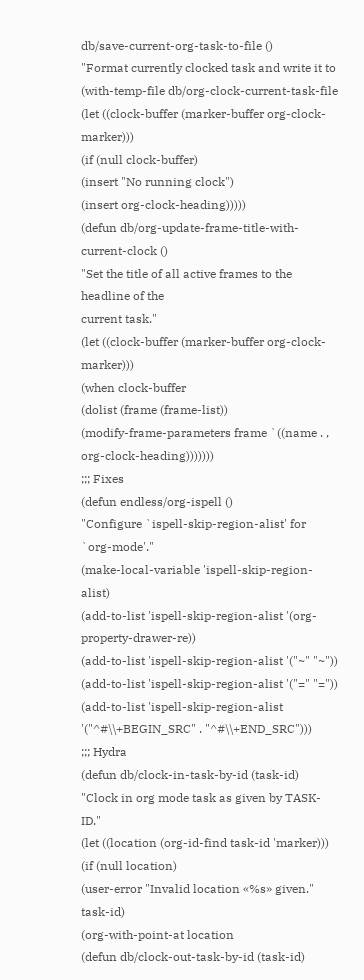db/save-current-org-task-to-file ()
"Format currently clocked task and write it to
(with-temp-file db/org-clock-current-task-file
(let ((clock-buffer (marker-buffer org-clock-marker)))
(if (null clock-buffer)
(insert "No running clock")
(insert org-clock-heading)))))
(defun db/org-update-frame-title-with-current-clock ()
"Set the title of all active frames to the headline of the
current task."
(let ((clock-buffer (marker-buffer org-clock-marker)))
(when clock-buffer
(dolist (frame (frame-list))
(modify-frame-parameters frame `((name . , org-clock-heading)))))))
;;; Fixes
(defun endless/org-ispell ()
"Configure `ispell-skip-region-alist' for `org-mode'."
(make-local-variable 'ispell-skip-region-alist)
(add-to-list 'ispell-skip-region-alist '(org-property-drawer-re))
(add-to-list 'ispell-skip-region-alist '("~" "~"))
(add-to-list 'ispell-skip-region-alist '("=" "="))
(add-to-list 'ispell-skip-region-alist '("^#\\+BEGIN_SRC" . "^#\\+END_SRC")))
;;; Hydra
(defun db/clock-in-task-by-id (task-id)
"Clock in org mode task as given by TASK-ID."
(let ((location (org-id-find task-id 'marker)))
(if (null location)
(user-error "Invalid location «%s» given." task-id)
(org-with-point-at location
(defun db/clock-out-task-by-id (task-id)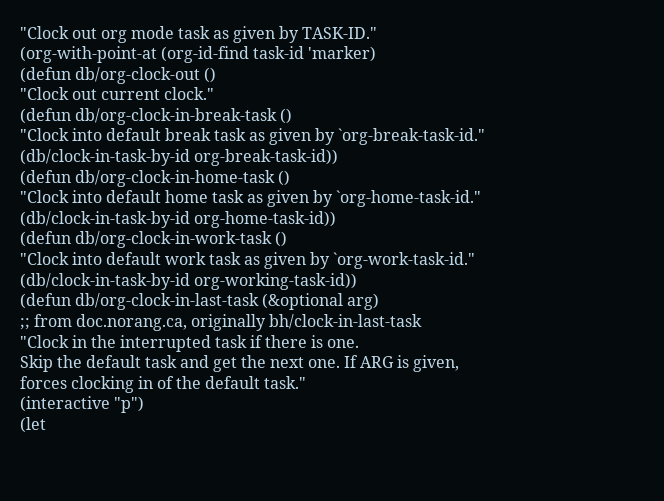"Clock out org mode task as given by TASK-ID."
(org-with-point-at (org-id-find task-id 'marker)
(defun db/org-clock-out ()
"Clock out current clock."
(defun db/org-clock-in-break-task ()
"Clock into default break task as given by `org-break-task-id."
(db/clock-in-task-by-id org-break-task-id))
(defun db/org-clock-in-home-task ()
"Clock into default home task as given by `org-home-task-id."
(db/clock-in-task-by-id org-home-task-id))
(defun db/org-clock-in-work-task ()
"Clock into default work task as given by `org-work-task-id."
(db/clock-in-task-by-id org-working-task-id))
(defun db/org-clock-in-last-task (&optional arg)
;; from doc.norang.ca, originally bh/clock-in-last-task
"Clock in the interrupted task if there is one.
Skip the default task and get the next one. If ARG is given,
forces clocking in of the default task."
(interactive "p")
(let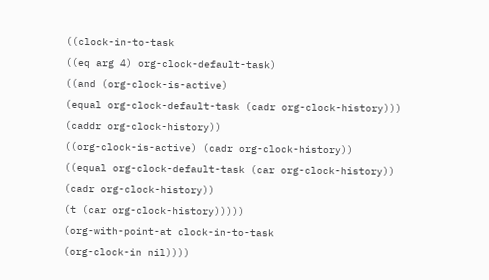((clock-in-to-task
((eq arg 4) org-clock-default-task)
((and (org-clock-is-active)
(equal org-clock-default-task (cadr org-clock-history)))
(caddr org-clock-history))
((org-clock-is-active) (cadr org-clock-history))
((equal org-clock-default-task (car org-clock-history))
(cadr org-clock-history))
(t (car org-clock-history)))))
(org-with-point-at clock-in-to-task
(org-clock-in nil))))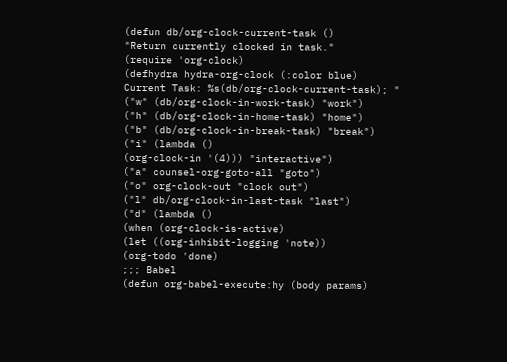(defun db/org-clock-current-task ()
"Return currently clocked in task."
(require 'org-clock)
(defhydra hydra-org-clock (:color blue)
Current Task: %s(db/org-clock-current-task); "
("w" (db/org-clock-in-work-task) "work")
("h" (db/org-clock-in-home-task) "home")
("b" (db/org-clock-in-break-task) "break")
("i" (lambda ()
(org-clock-in '(4))) "interactive")
("a" counsel-org-goto-all "goto")
("o" org-clock-out "clock out")
("l" db/org-clock-in-last-task "last")
("d" (lambda ()
(when (org-clock-is-active)
(let ((org-inhibit-logging 'note))
(org-todo 'done)
;;; Babel
(defun org-babel-execute:hy (body params)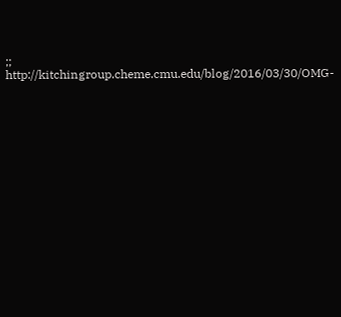;; http://kitchingroup.cheme.cmu.edu/blog/2016/03/30/OMG-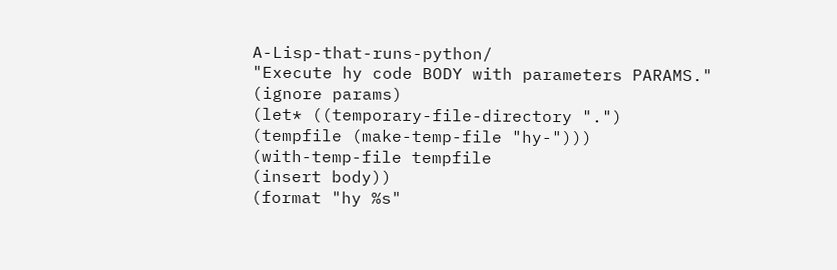A-Lisp-that-runs-python/
"Execute hy code BODY with parameters PARAMS."
(ignore params)
(let* ((temporary-file-directory ".")
(tempfile (make-temp-file "hy-")))
(with-temp-file tempfile
(insert body))
(format "hy %s"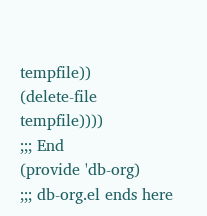tempfile))
(delete-file tempfile))))
;;; End
(provide 'db-org)
;;; db-org.el ends here